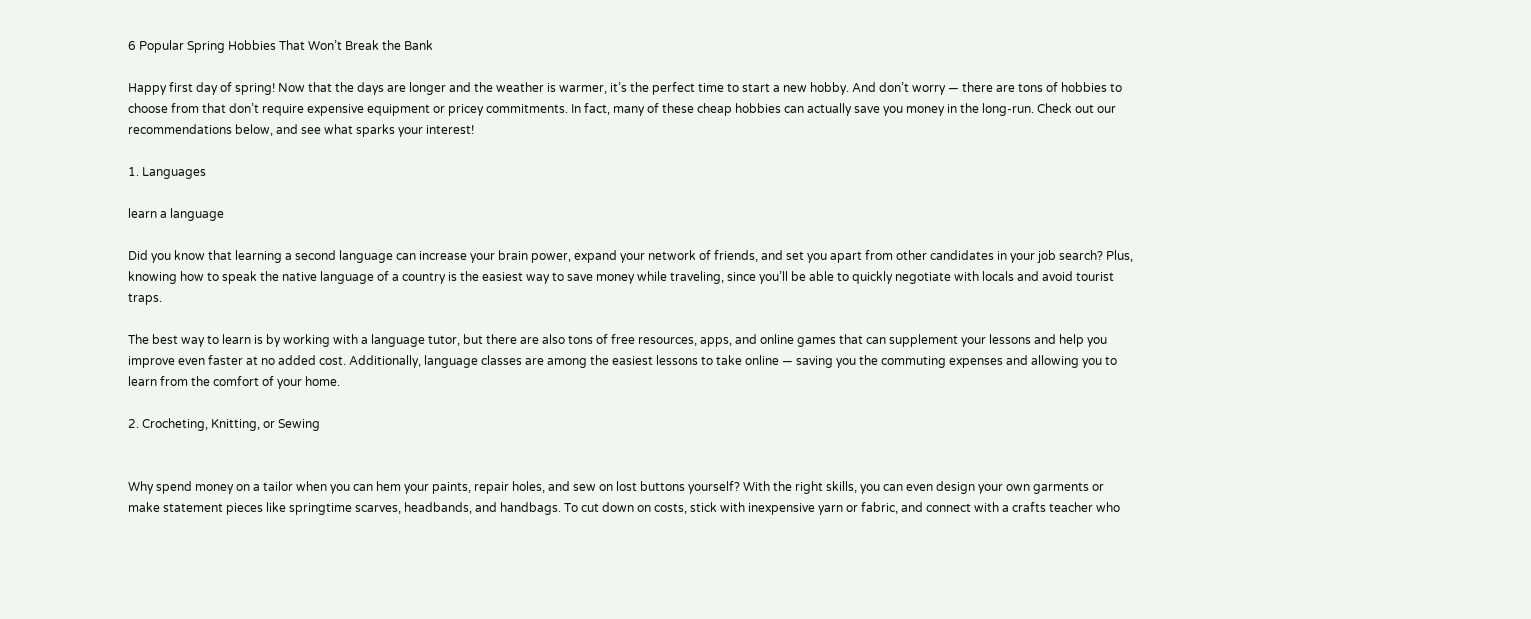6 Popular Spring Hobbies That Won’t Break the Bank

Happy first day of spring! Now that the days are longer and the weather is warmer, it’s the perfect time to start a new hobby. And don’t worry — there are tons of hobbies to choose from that don’t require expensive equipment or pricey commitments. In fact, many of these cheap hobbies can actually save you money in the long-run. Check out our recommendations below, and see what sparks your interest!

1. Languages

learn a language

Did you know that learning a second language can increase your brain power, expand your network of friends, and set you apart from other candidates in your job search? Plus, knowing how to speak the native language of a country is the easiest way to save money while traveling, since you’ll be able to quickly negotiate with locals and avoid tourist traps.

The best way to learn is by working with a language tutor, but there are also tons of free resources, apps, and online games that can supplement your lessons and help you improve even faster at no added cost. Additionally, language classes are among the easiest lessons to take online — saving you the commuting expenses and allowing you to learn from the comfort of your home.

2. Crocheting, Knitting, or Sewing


Why spend money on a tailor when you can hem your paints, repair holes, and sew on lost buttons yourself? With the right skills, you can even design your own garments or make statement pieces like springtime scarves, headbands, and handbags. To cut down on costs, stick with inexpensive yarn or fabric, and connect with a crafts teacher who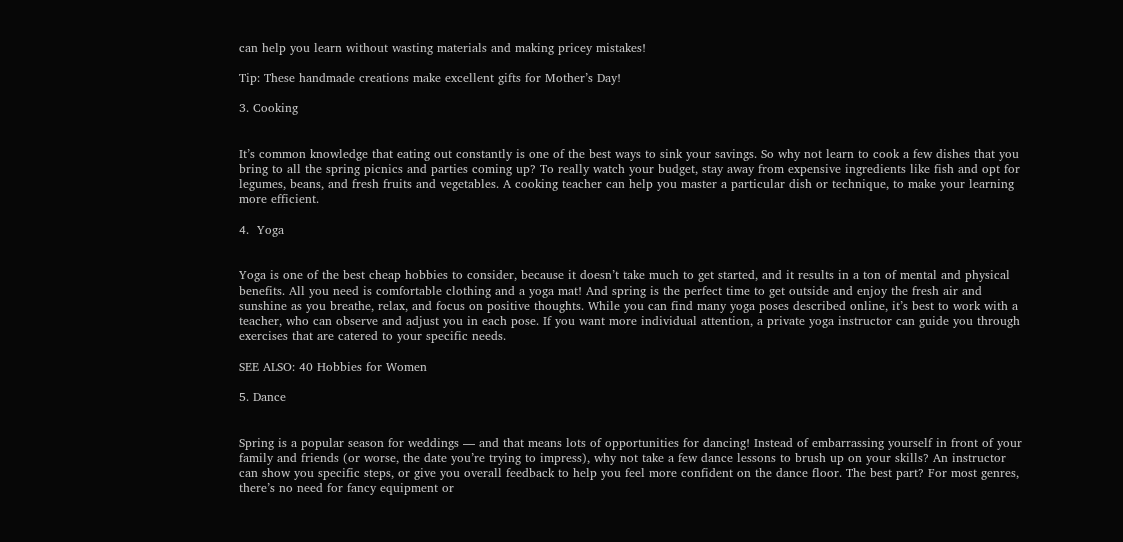can help you learn without wasting materials and making pricey mistakes!

Tip: These handmade creations make excellent gifts for Mother’s Day!

3. Cooking


It’s common knowledge that eating out constantly is one of the best ways to sink your savings. So why not learn to cook a few dishes that you bring to all the spring picnics and parties coming up? To really watch your budget, stay away from expensive ingredients like fish and opt for legumes, beans, and fresh fruits and vegetables. A cooking teacher can help you master a particular dish or technique, to make your learning more efficient.

4.  Yoga


Yoga is one of the best cheap hobbies to consider, because it doesn’t take much to get started, and it results in a ton of mental and physical benefits. All you need is comfortable clothing and a yoga mat! And spring is the perfect time to get outside and enjoy the fresh air and sunshine as you breathe, relax, and focus on positive thoughts. While you can find many yoga poses described online, it’s best to work with a teacher, who can observe and adjust you in each pose. If you want more individual attention, a private yoga instructor can guide you through exercises that are catered to your specific needs.

SEE ALSO: 40 Hobbies for Women

5. Dance


Spring is a popular season for weddings — and that means lots of opportunities for dancing! Instead of embarrassing yourself in front of your family and friends (or worse, the date you’re trying to impress), why not take a few dance lessons to brush up on your skills? An instructor can show you specific steps, or give you overall feedback to help you feel more confident on the dance floor. The best part? For most genres, there’s no need for fancy equipment or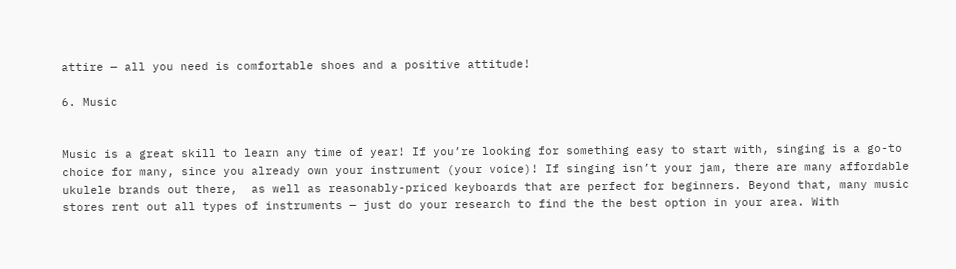attire — all you need is comfortable shoes and a positive attitude!

6. Music


Music is a great skill to learn any time of year! If you’re looking for something easy to start with, singing is a go-to choice for many, since you already own your instrument (your voice)! If singing isn’t your jam, there are many affordable ukulele brands out there,  as well as reasonably-priced keyboards that are perfect for beginners. Beyond that, many music stores rent out all types of instruments — just do your research to find the the best option in your area. With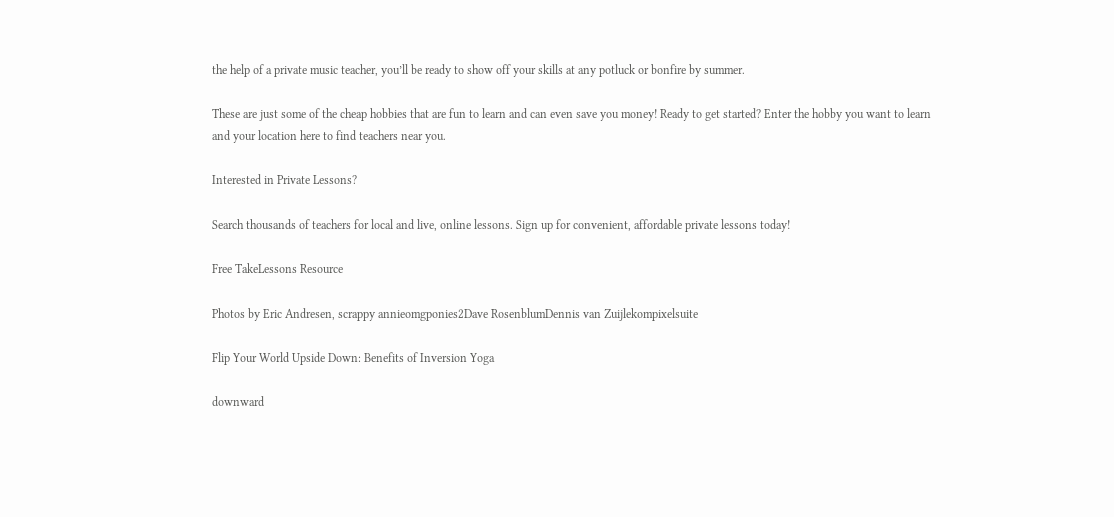the help of a private music teacher, you’ll be ready to show off your skills at any potluck or bonfire by summer.

These are just some of the cheap hobbies that are fun to learn and can even save you money! Ready to get started? Enter the hobby you want to learn and your location here to find teachers near you.

Interested in Private Lessons?

Search thousands of teachers for local and live, online lessons. Sign up for convenient, affordable private lessons today!

Free TakeLessons Resource

Photos by Eric Andresen, scrappy annieomgponies2Dave RosenblumDennis van Zuijlekompixelsuite

Flip Your World Upside Down: Benefits of Inversion Yoga

downward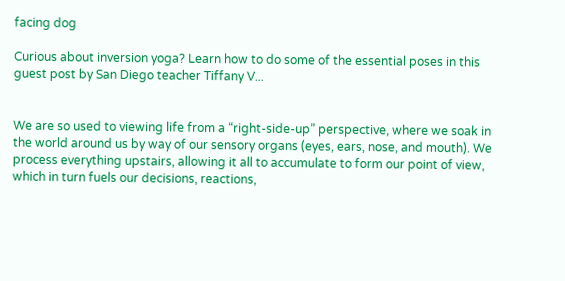facing dog

Curious about inversion yoga? Learn how to do some of the essential poses in this guest post by San Diego teacher Tiffany V...


We are so used to viewing life from a “right-side-up” perspective, where we soak in the world around us by way of our sensory organs (eyes, ears, nose, and mouth). We process everything upstairs, allowing it all to accumulate to form our point of view, which in turn fuels our decisions, reactions,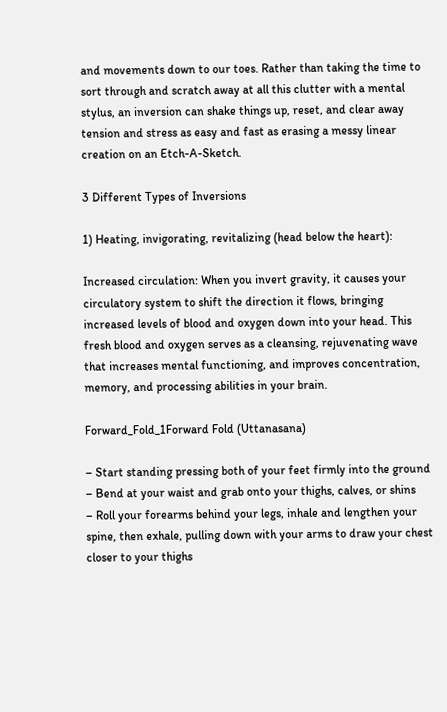and movements down to our toes. Rather than taking the time to sort through and scratch away at all this clutter with a mental stylus, an inversion can shake things up, reset, and clear away tension and stress as easy and fast as erasing a messy linear creation on an Etch-A-Sketch.

3 Different Types of Inversions

1) Heating, invigorating, revitalizing (head below the heart):

Increased circulation: When you invert gravity, it causes your circulatory system to shift the direction it flows, bringing increased levels of blood and oxygen down into your head. This fresh blood and oxygen serves as a cleansing, rejuvenating wave that increases mental functioning, and improves concentration, memory, and processing abilities in your brain.

Forward_Fold_1Forward Fold (Uttanasana)

– Start standing pressing both of your feet firmly into the ground
– Bend at your waist and grab onto your thighs, calves, or shins
– Roll your forearms behind your legs, inhale and lengthen your spine, then exhale, pulling down with your arms to draw your chest closer to your thighs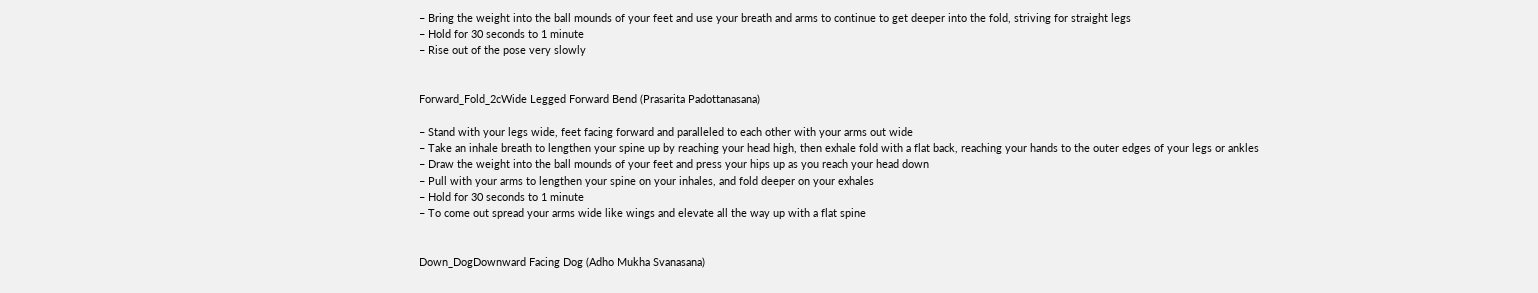– Bring the weight into the ball mounds of your feet and use your breath and arms to continue to get deeper into the fold, striving for straight legs
– Hold for 30 seconds to 1 minute
– Rise out of the pose very slowly


Forward_Fold_2cWide Legged Forward Bend (Prasarita Padottanasana)

– Stand with your legs wide, feet facing forward and paralleled to each other with your arms out wide
– Take an inhale breath to lengthen your spine up by reaching your head high, then exhale fold with a flat back, reaching your hands to the outer edges of your legs or ankles
– Draw the weight into the ball mounds of your feet and press your hips up as you reach your head down
– Pull with your arms to lengthen your spine on your inhales, and fold deeper on your exhales
– Hold for 30 seconds to 1 minute
– To come out spread your arms wide like wings and elevate all the way up with a flat spine


Down_DogDownward Facing Dog (Adho Mukha Svanasana)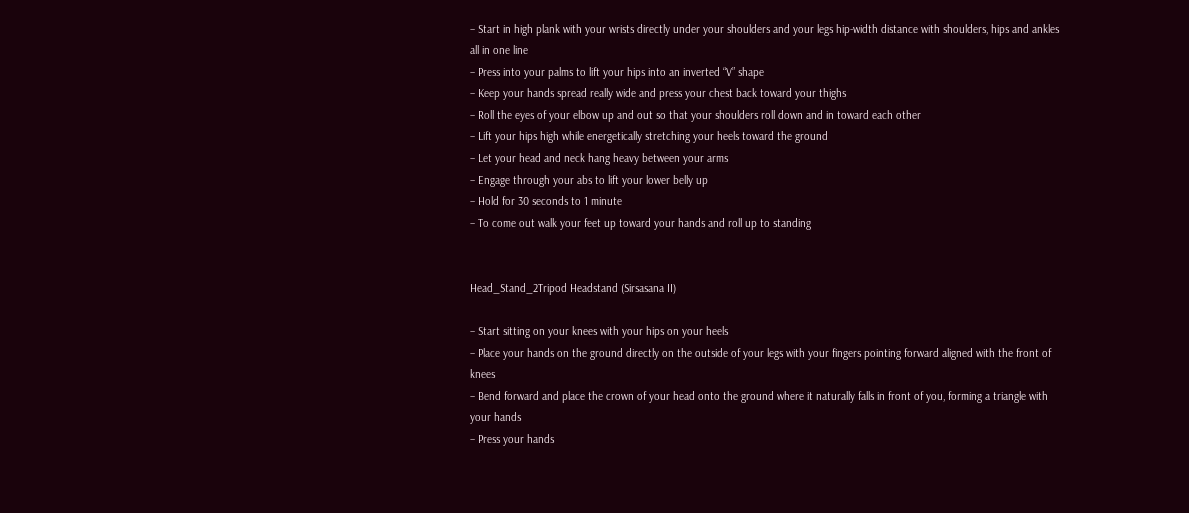– Start in high plank with your wrists directly under your shoulders and your legs hip-width distance with shoulders, hips and ankles all in one line
– Press into your palms to lift your hips into an inverted “V” shape
– Keep your hands spread really wide and press your chest back toward your thighs
– Roll the eyes of your elbow up and out so that your shoulders roll down and in toward each other
– Lift your hips high while energetically stretching your heels toward the ground
– Let your head and neck hang heavy between your arms
– Engage through your abs to lift your lower belly up
– Hold for 30 seconds to 1 minute
– To come out walk your feet up toward your hands and roll up to standing


Head_Stand_2Tripod Headstand (Sirsasana II)

– Start sitting on your knees with your hips on your heels
– Place your hands on the ground directly on the outside of your legs with your fingers pointing forward aligned with the front of knees
– Bend forward and place the crown of your head onto the ground where it naturally falls in front of you, forming a triangle with your hands
– Press your hands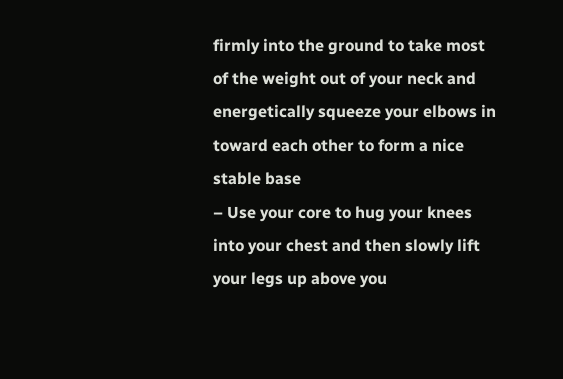firmly into the ground to take most of the weight out of your neck and energetically squeeze your elbows in toward each other to form a nice stable base
– Use your core to hug your knees into your chest and then slowly lift your legs up above you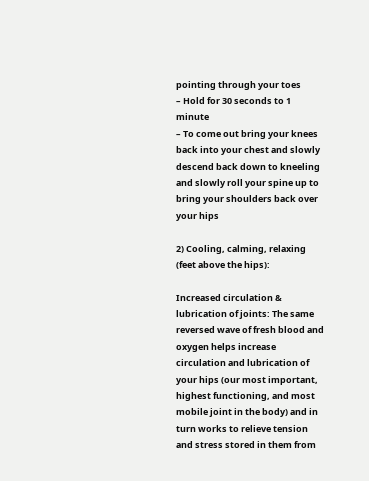pointing through your toes
– Hold for 30 seconds to 1 minute
– To come out bring your knees back into your chest and slowly descend back down to kneeling and slowly roll your spine up to bring your shoulders back over your hips

2) Cooling, calming, relaxing (feet above the hips):

Increased circulation & lubrication of joints: The same reversed wave of fresh blood and oxygen helps increase circulation and lubrication of your hips (our most important, highest functioning, and most mobile joint in the body) and in turn works to relieve tension and stress stored in them from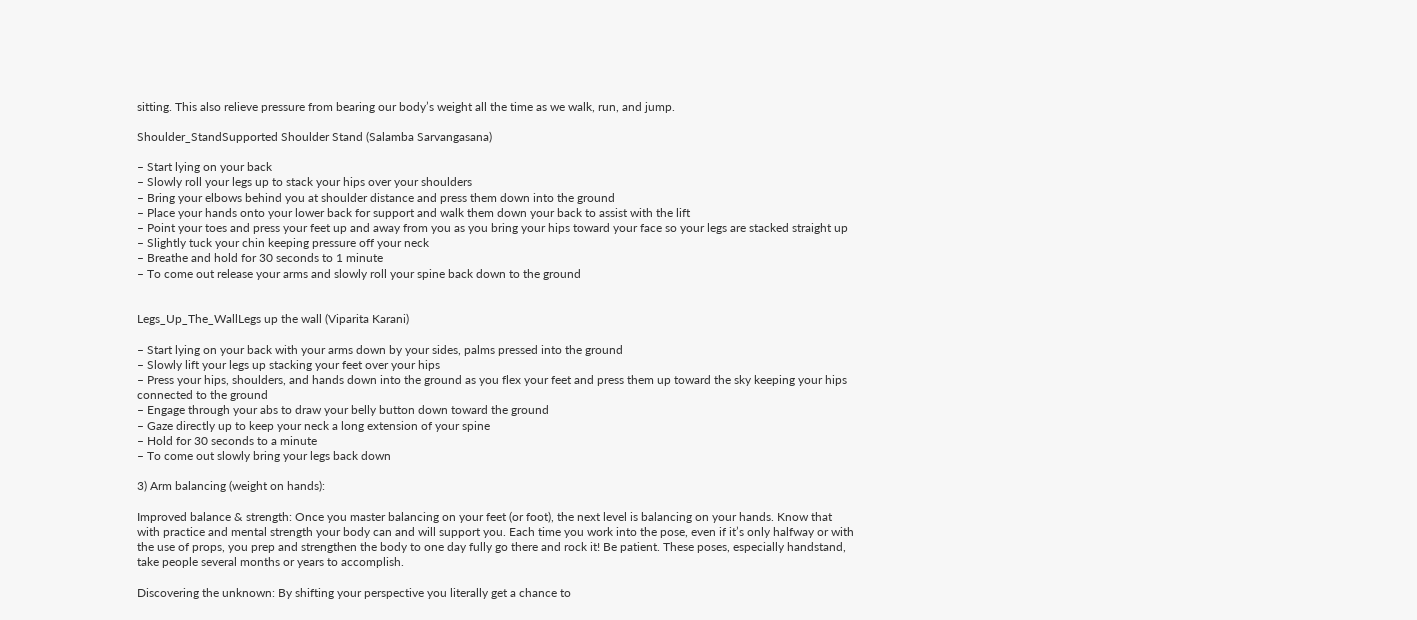sitting. This also relieve pressure from bearing our body’s weight all the time as we walk, run, and jump.

Shoulder_StandSupported Shoulder Stand (Salamba Sarvangasana)

– Start lying on your back
– Slowly roll your legs up to stack your hips over your shoulders
– Bring your elbows behind you at shoulder distance and press them down into the ground
– Place your hands onto your lower back for support and walk them down your back to assist with the lift
– Point your toes and press your feet up and away from you as you bring your hips toward your face so your legs are stacked straight up
– Slightly tuck your chin keeping pressure off your neck
– Breathe and hold for 30 seconds to 1 minute
– To come out release your arms and slowly roll your spine back down to the ground


Legs_Up_The_WallLegs up the wall (Viparita Karani)

– Start lying on your back with your arms down by your sides, palms pressed into the ground
– Slowly lift your legs up stacking your feet over your hips
– Press your hips, shoulders, and hands down into the ground as you flex your feet and press them up toward the sky keeping your hips connected to the ground
– Engage through your abs to draw your belly button down toward the ground
– Gaze directly up to keep your neck a long extension of your spine
– Hold for 30 seconds to a minute
– To come out slowly bring your legs back down

3) Arm balancing (weight on hands):

Improved balance & strength: Once you master balancing on your feet (or foot), the next level is balancing on your hands. Know that with practice and mental strength your body can and will support you. Each time you work into the pose, even if it’s only halfway or with the use of props, you prep and strengthen the body to one day fully go there and rock it! Be patient. These poses, especially handstand, take people several months or years to accomplish.

Discovering the unknown: By shifting your perspective you literally get a chance to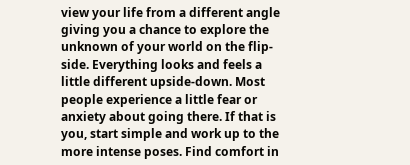view your life from a different angle giving you a chance to explore the unknown of your world on the flip-side. Everything looks and feels a little different upside-down. Most people experience a little fear or anxiety about going there. If that is you, start simple and work up to the more intense poses. Find comfort in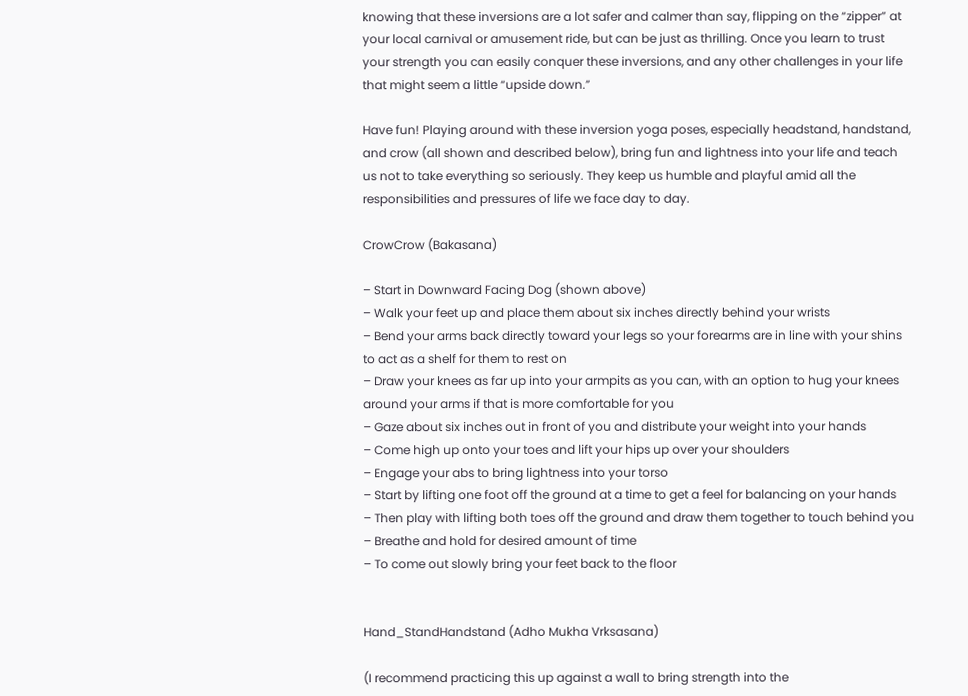knowing that these inversions are a lot safer and calmer than say, flipping on the “zipper” at your local carnival or amusement ride, but can be just as thrilling. Once you learn to trust your strength you can easily conquer these inversions, and any other challenges in your life that might seem a little “upside down.”

Have fun! Playing around with these inversion yoga poses, especially headstand, handstand, and crow (all shown and described below), bring fun and lightness into your life and teach us not to take everything so seriously. They keep us humble and playful amid all the responsibilities and pressures of life we face day to day.

CrowCrow (Bakasana)

– Start in Downward Facing Dog (shown above)
– Walk your feet up and place them about six inches directly behind your wrists
– Bend your arms back directly toward your legs so your forearms are in line with your shins to act as a shelf for them to rest on
– Draw your knees as far up into your armpits as you can, with an option to hug your knees around your arms if that is more comfortable for you
– Gaze about six inches out in front of you and distribute your weight into your hands
– Come high up onto your toes and lift your hips up over your shoulders
– Engage your abs to bring lightness into your torso
– Start by lifting one foot off the ground at a time to get a feel for balancing on your hands
– Then play with lifting both toes off the ground and draw them together to touch behind you
– Breathe and hold for desired amount of time
– To come out slowly bring your feet back to the floor


Hand_StandHandstand (Adho Mukha Vrksasana)

(I recommend practicing this up against a wall to bring strength into the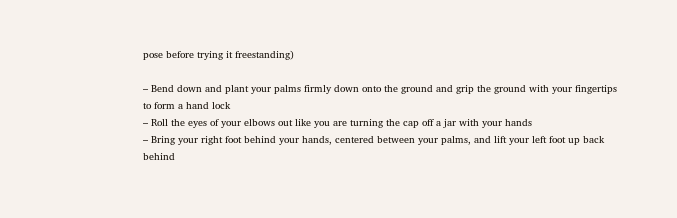pose before trying it freestanding)

– Bend down and plant your palms firmly down onto the ground and grip the ground with your fingertips to form a hand lock
– Roll the eyes of your elbows out like you are turning the cap off a jar with your hands
– Bring your right foot behind your hands, centered between your palms, and lift your left foot up back behind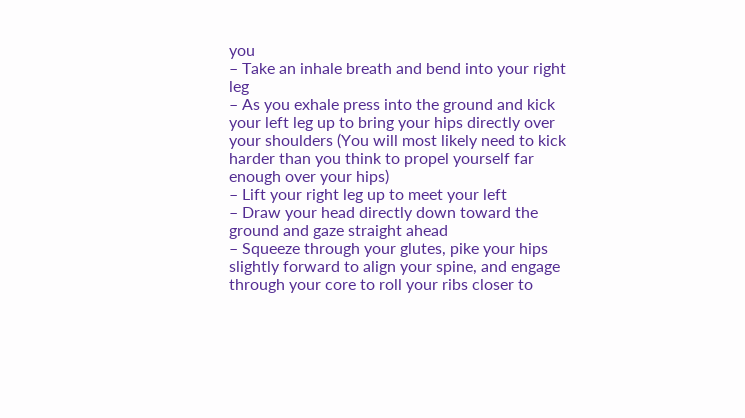you
– Take an inhale breath and bend into your right leg
– As you exhale press into the ground and kick your left leg up to bring your hips directly over your shoulders (You will most likely need to kick harder than you think to propel yourself far enough over your hips)
– Lift your right leg up to meet your left
– Draw your head directly down toward the ground and gaze straight ahead
– Squeeze through your glutes, pike your hips slightly forward to align your spine, and engage through your core to roll your ribs closer to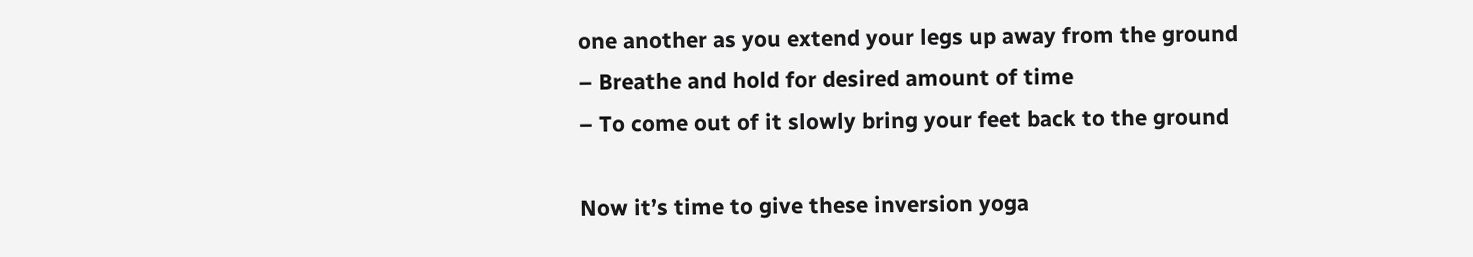one another as you extend your legs up away from the ground
– Breathe and hold for desired amount of time
– To come out of it slowly bring your feet back to the ground

Now it’s time to give these inversion yoga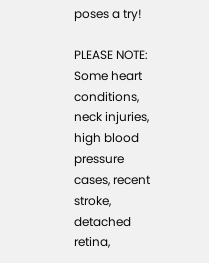poses a try!

PLEASE NOTE: Some heart conditions, neck injuries, high blood pressure cases, recent stroke, detached retina,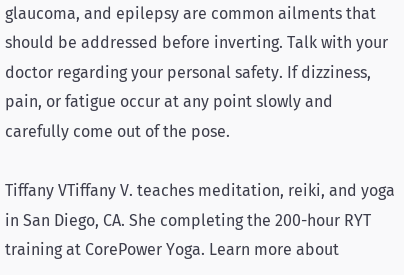glaucoma, and epilepsy are common ailments that should be addressed before inverting. Talk with your doctor regarding your personal safety. If dizziness, pain, or fatigue occur at any point slowly and carefully come out of the pose.

Tiffany VTiffany V. teaches meditation, reiki, and yoga in San Diego, CA. She completing the 200-hour RYT training at CorePower Yoga. Learn more about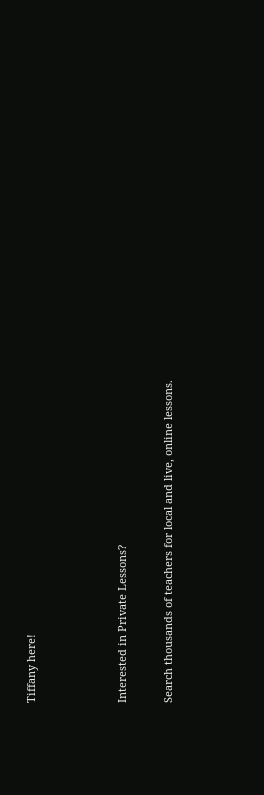Tiffany here!



Interested in Private Lessons?

Search thousands of teachers for local and live, online lessons.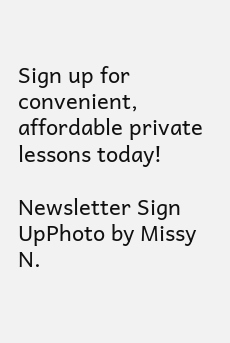Sign up for convenient, affordable private lessons today!

Newsletter Sign UpPhoto by Missy N.